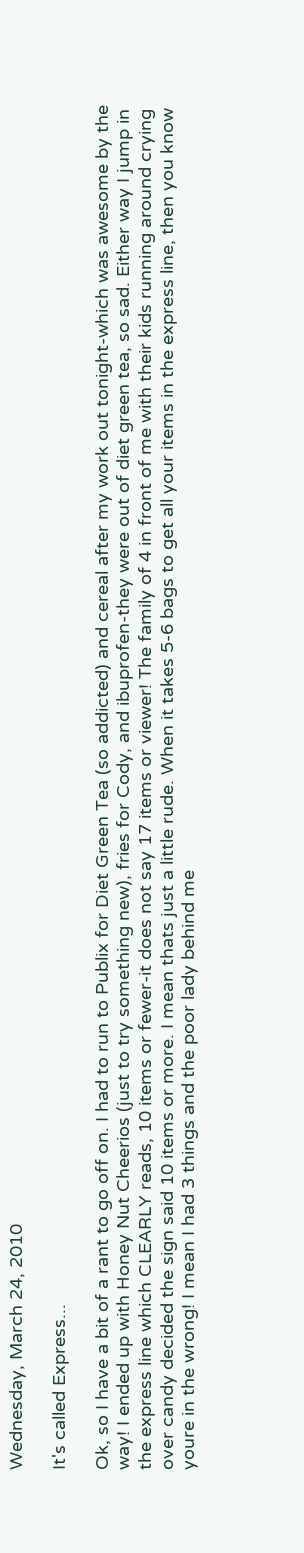Wednesday, March 24, 2010

It's called Express...

Ok, so I have a bit of a rant to go off on. I had to run to Publix for Diet Green Tea (so addicted) and cereal after my work out tonight-which was awesome by the way! I ended up with Honey Nut Cheerios (just to try something new), fries for Cody, and ibuprofen-they were out of diet green tea, so sad. Either way I jump in the express line which CLEARLY reads, 10 items or fewer-it does not say 17 items or viewer! The family of 4 in front of me with their kids running around crying over candy decided the sign said 10 items or more. I mean thats just a little rude. When it takes 5-6 bags to get all your items in the express line, then you know youre in the wrong! I mean I had 3 things and the poor lady behind me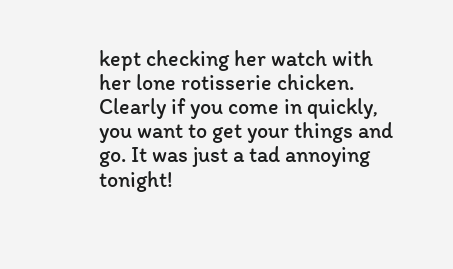kept checking her watch with her lone rotisserie chicken. Clearly if you come in quickly, you want to get your things and go. It was just a tad annoying tonight!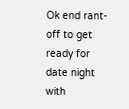Ok end rant-off to get ready for date night with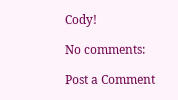Cody!

No comments:

Post a Comment